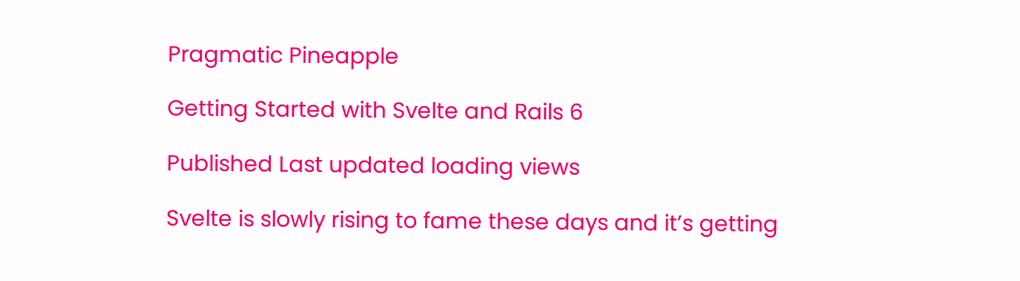Pragmatic Pineapple

Getting Started with Svelte and Rails 6

Published Last updated loading views

Svelte is slowly rising to fame these days and it’s getting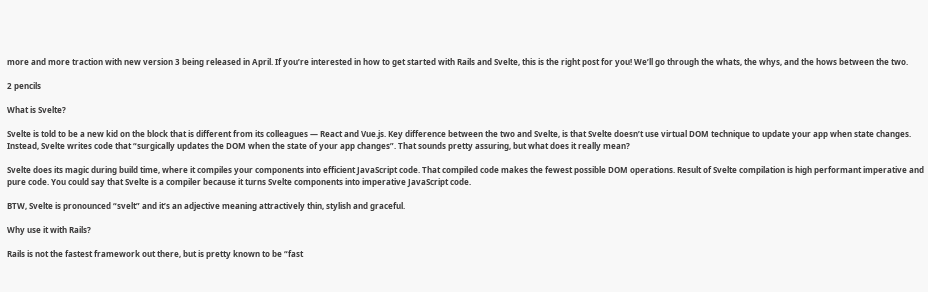more and more traction with new version 3 being released in April. If you’re interested in how to get started with Rails and Svelte, this is the right post for you! We’ll go through the whats, the whys, and the hows between the two.

2 pencils

What is Svelte?

Svelte is told to be a new kid on the block that is different from its colleagues — React and Vue.js. Key difference between the two and Svelte, is that Svelte doesn’t use virtual DOM technique to update your app when state changes. Instead, Svelte writes code that “surgically updates the DOM when the state of your app changes”. That sounds pretty assuring, but what does it really mean?

Svelte does its magic during build time, where it compiles your components into efficient JavaScript code. That compiled code makes the fewest possible DOM operations. Result of Svelte compilation is high performant imperative and pure code. You could say that Svelte is a compiler because it turns Svelte components into imperative JavaScript code.

BTW, Svelte is pronounced “svelt” and it’s an adjective meaning attractively thin, stylish and graceful.

Why use it with Rails?

Rails is not the fastest framework out there, but is pretty known to be “fast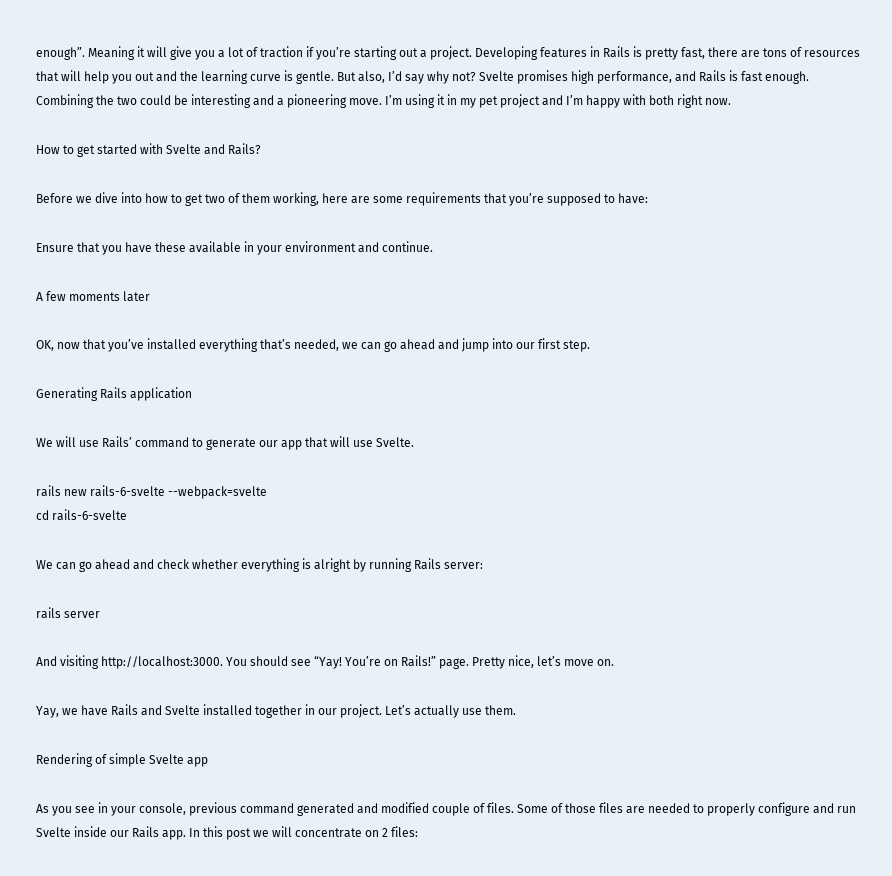enough”. Meaning it will give you a lot of traction if you’re starting out a project. Developing features in Rails is pretty fast, there are tons of resources that will help you out and the learning curve is gentle. But also, I’d say why not? Svelte promises high performance, and Rails is fast enough. Combining the two could be interesting and a pioneering move. I’m using it in my pet project and I’m happy with both right now.

How to get started with Svelte and Rails?

Before we dive into how to get two of them working, here are some requirements that you’re supposed to have:

Ensure that you have these available in your environment and continue.

A few moments later

OK, now that you’ve installed everything that’s needed, we can go ahead and jump into our first step.

Generating Rails application

We will use Rails’ command to generate our app that will use Svelte.

rails new rails-6-svelte --webpack=svelte
cd rails-6-svelte

We can go ahead and check whether everything is alright by running Rails server:

rails server

And visiting http://localhost:3000. You should see “Yay! You’re on Rails!” page. Pretty nice, let’s move on.

Yay, we have Rails and Svelte installed together in our project. Let’s actually use them.

Rendering of simple Svelte app

As you see in your console, previous command generated and modified couple of files. Some of those files are needed to properly configure and run Svelte inside our Rails app. In this post we will concentrate on 2 files: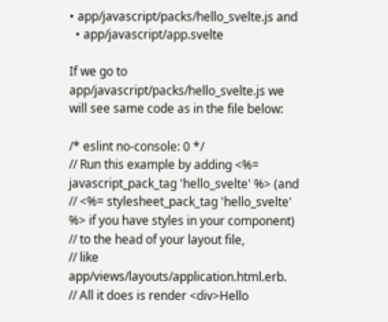• app/javascript/packs/hello_svelte.js and
  • app/javascript/app.svelte

If we go to app/javascript/packs/hello_svelte.js we will see same code as in the file below:

/* eslint no-console: 0 */
// Run this example by adding <%= javascript_pack_tag 'hello_svelte' %> (and
// <%= stylesheet_pack_tag 'hello_svelte' %> if you have styles in your component)
// to the head of your layout file,
// like app/views/layouts/application.html.erb.
// All it does is render <div>Hello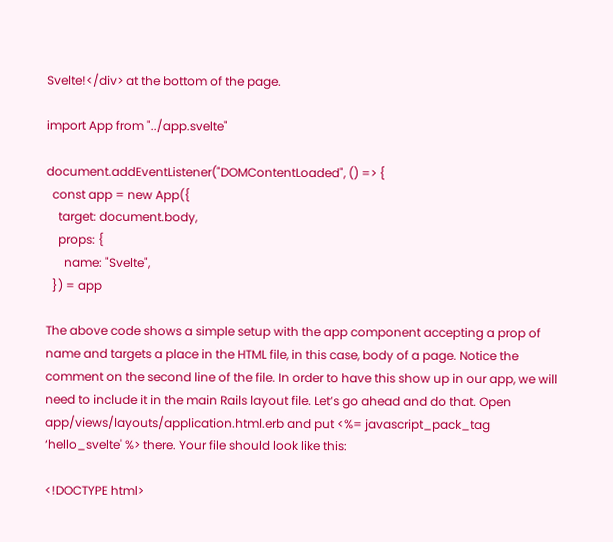Svelte!</div> at the bottom of the page.

import App from "../app.svelte"

document.addEventListener("DOMContentLoaded", () => {
  const app = new App({
    target: document.body,
    props: {
      name: "Svelte",
  }) = app

The above code shows a simple setup with the app component accepting a prop of name and targets a place in the HTML file, in this case, body of a page. Notice the comment on the second line of the file. In order to have this show up in our app, we will need to include it in the main Rails layout file. Let’s go ahead and do that. Open app/views/layouts/application.html.erb and put <%= javascript_pack_tag ‘hello_svelte' %> there. Your file should look like this:

<!DOCTYPE html>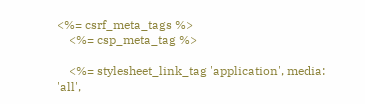<%= csrf_meta_tags %>
    <%= csp_meta_tag %>

    <%= stylesheet_link_tag 'application', media: 'all',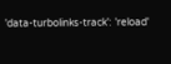'data-turbolinks-track': 'reload'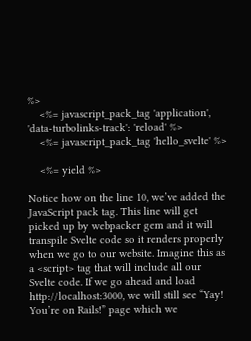%>
    <%= javascript_pack_tag 'application', 'data-turbolinks-track': 'reload' %>
    <%= javascript_pack_tag 'hello_svelte' %>

    <%= yield %>

Notice how on the line 10, we’ve added the JavaScript pack tag. This line will get picked up by webpacker gem and it will transpile Svelte code so it renders properly when we go to our website. Imagine this as a <script> tag that will include all our Svelte code. If we go ahead and load http://localhost:3000, we will still see “Yay! You’re on Rails!” page which we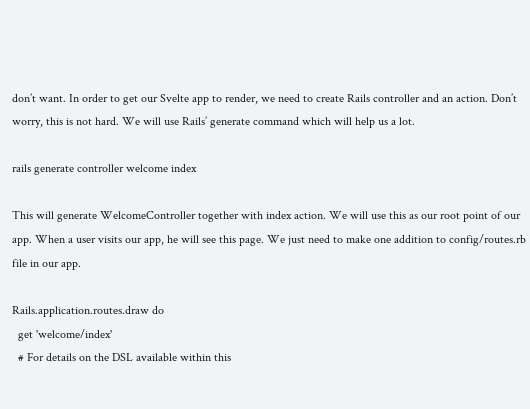don’t want. In order to get our Svelte app to render, we need to create Rails controller and an action. Don’t worry, this is not hard. We will use Rails’ generate command which will help us a lot.

rails generate controller welcome index

This will generate WelcomeController together with index action. We will use this as our root point of our app. When a user visits our app, he will see this page. We just need to make one addition to config/routes.rb file in our app.

Rails.application.routes.draw do
  get 'welcome/index'
  # For details on the DSL available within this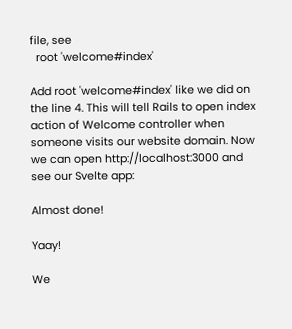file, see
  root 'welcome#index'

Add root 'welcome#index' like we did on the line 4. This will tell Rails to open index action of Welcome controller when someone visits our website domain. Now we can open http://localhost:3000 and see our Svelte app:

Almost done!

Yaay!

We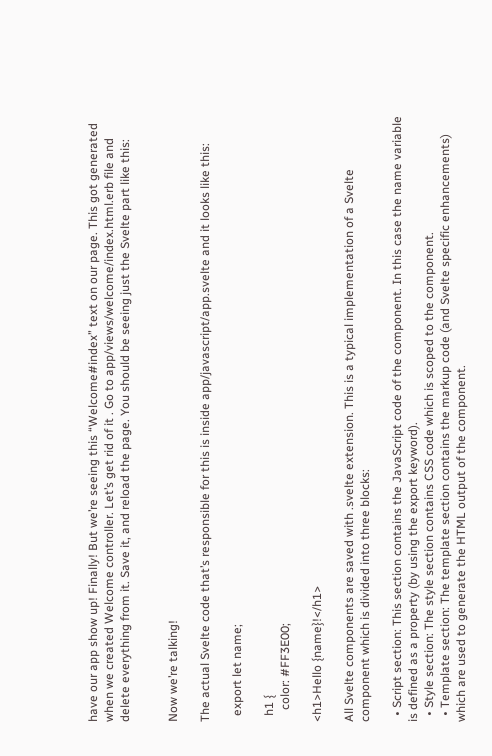have our app show up! Finally! But we’re seeing this “Welcome#index” text on our page. This got generated when we created Welcome controller. Let’s get rid of it . Go to app/views/welcome/index.html.erb file and delete everything from it. Save it, and reload the page. You should be seeing just the Svelte part like this:


Now we’re talking!

The actual Svelte code that’s responsible for this is inside app/javascript/app.svelte and it looks like this:

  export let name;

  h1 {
    color: #FF3E00;

<h1>Hello {name}!</h1>

All Svelte components are saved with .svelte extension. This is a typical implementation of a Svelte component which is divided into three blocks:

  • Script section: This section contains the JavaScript code of the component. In this case the name variable is defined as a property (by using the export keyword).
  • Style section: The style section contains CSS code which is scoped to the component.
  • Template section: The template section contains the markup code (and Svelte specific enhancements) which are used to generate the HTML output of the component.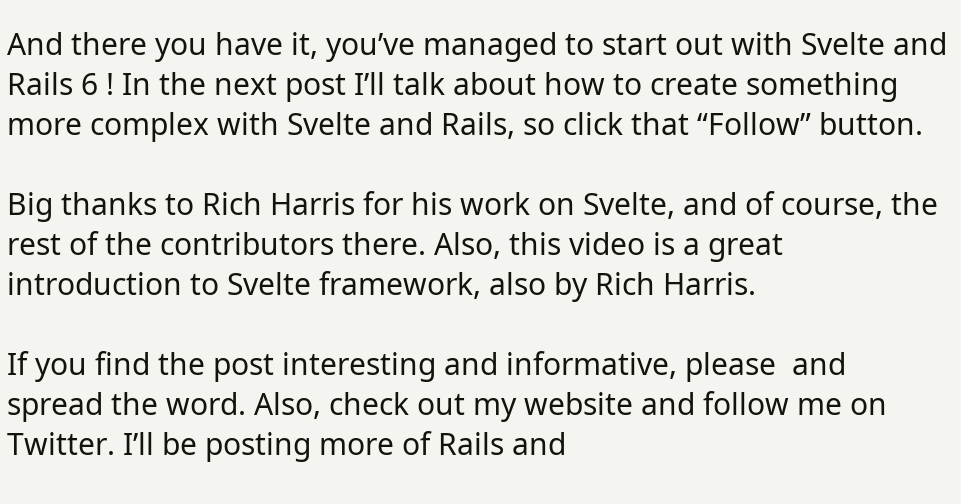And there you have it, you’ve managed to start out with Svelte and Rails 6 ! In the next post I’ll talk about how to create something more complex with Svelte and Rails, so click that “Follow” button.

Big thanks to Rich Harris for his work on Svelte, and of course, the rest of the contributors there. Also, this video is a great introduction to Svelte framework, also by Rich Harris.

If you find the post interesting and informative, please  and spread the word. Also, check out my website and follow me on Twitter. I’ll be posting more of Rails and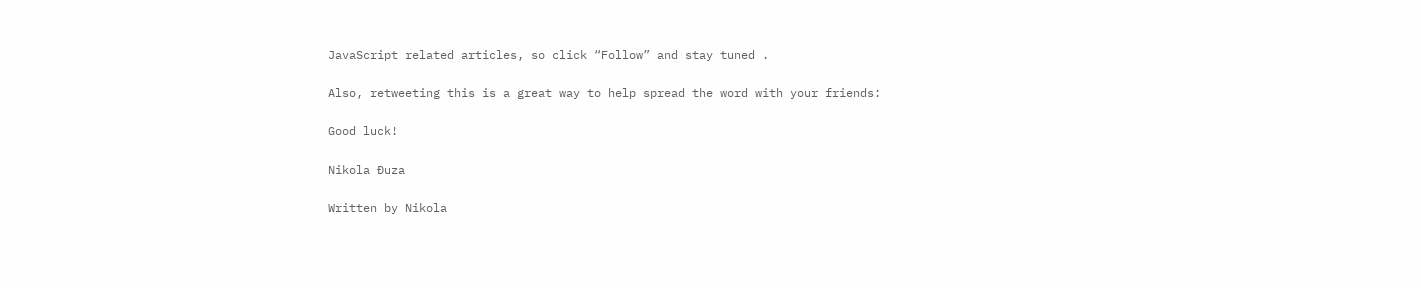JavaScript related articles, so click “Follow” and stay tuned .

Also, retweeting this is a great way to help spread the word with your friends:

Good luck!

Nikola Đuza

Written by Nikola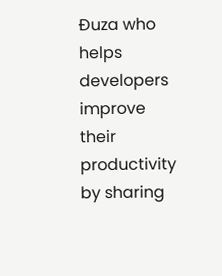Đuza who helps developers improve their productivity by sharing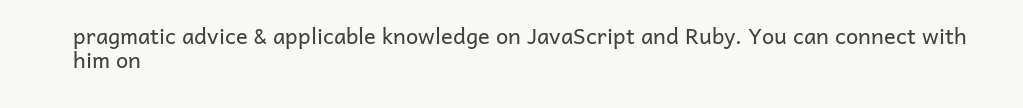pragmatic advice & applicable knowledge on JavaScript and Ruby. You can connect with him on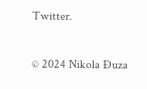Twitter.

© 2024 Nikola Đuza